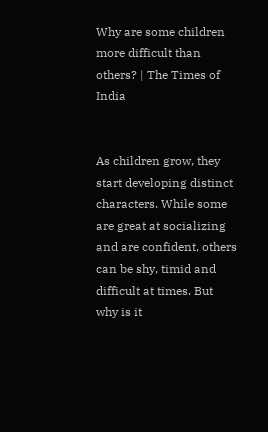Why are some children more difficult than others? | The Times of India


As children grow, they start developing distinct characters. While some are great at socializing and are confident, others can be shy, timid and difficult at times. But why is it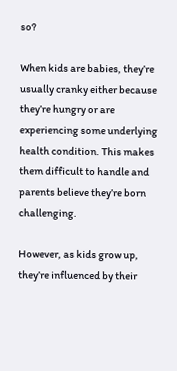so?

When kids are babies, they’re usually cranky either because they’re hungry or are experiencing some underlying health condition. This makes them difficult to handle and parents believe they’re born challenging.

However, as kids grow up, they’re influenced by their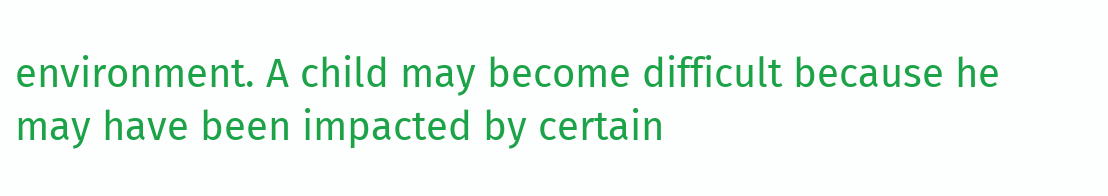environment. A child may become difficult because he may have been impacted by certain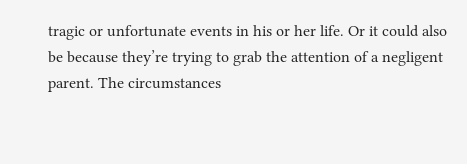tragic or unfortunate events in his or her life. Or it could also be because they’re trying to grab the attention of a negligent parent. The circumstances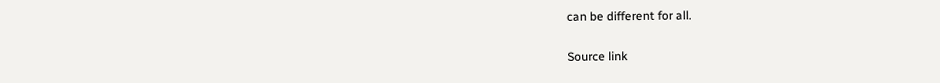can be different for all.

Source link